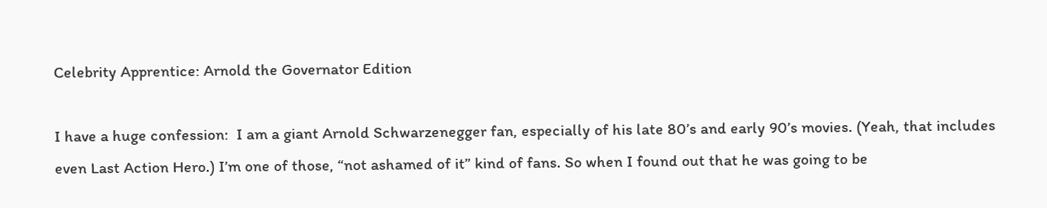Celebrity Apprentice: Arnold the Governator Edition

I have a huge confession:  I am a giant Arnold Schwarzenegger fan, especially of his late 80’s and early 90’s movies. (Yeah, that includes even Last Action Hero.) I’m one of those, “not ashamed of it” kind of fans. So when I found out that he was going to be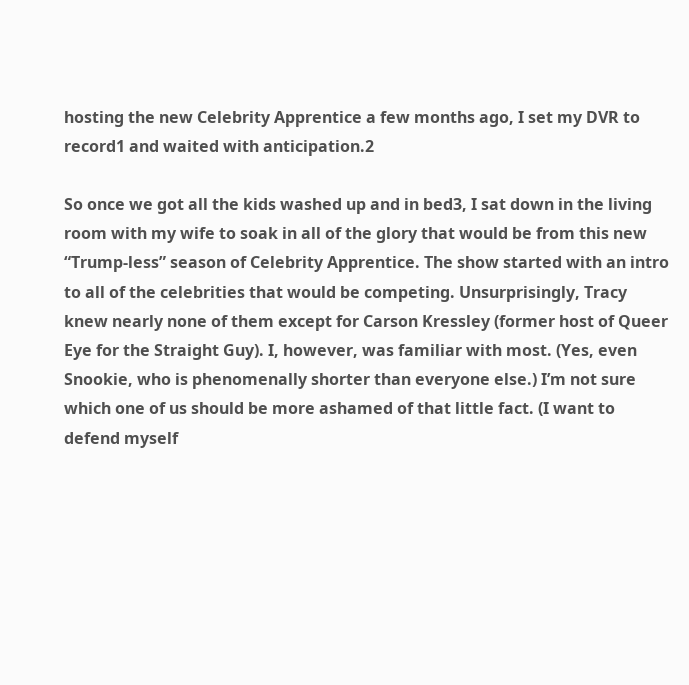hosting the new Celebrity Apprentice a few months ago, I set my DVR to record1 and waited with anticipation.2

So once we got all the kids washed up and in bed3, I sat down in the living room with my wife to soak in all of the glory that would be from this new “Trump-less” season of Celebrity Apprentice. The show started with an intro to all of the celebrities that would be competing. Unsurprisingly, Tracy knew nearly none of them except for Carson Kressley (former host of Queer Eye for the Straight Guy). I, however, was familiar with most. (Yes, even Snookie, who is phenomenally shorter than everyone else.) I’m not sure which one of us should be more ashamed of that little fact. (I want to defend myself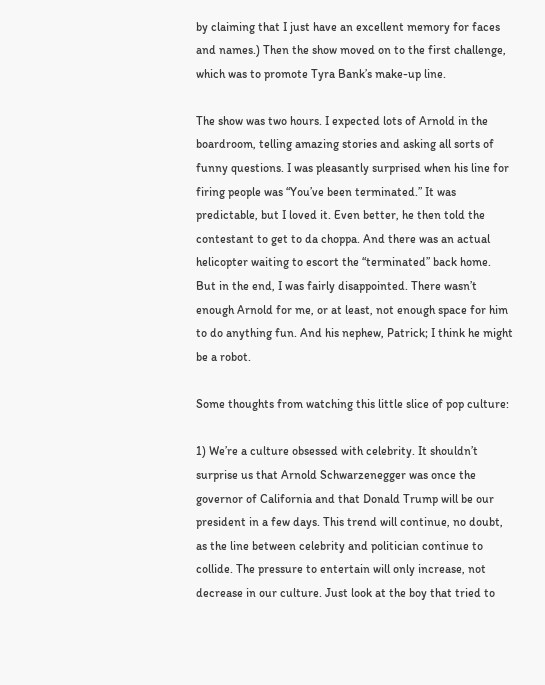by claiming that I just have an excellent memory for faces and names.) Then the show moved on to the first challenge, which was to promote Tyra Bank’s make-up line.

The show was two hours. I expected lots of Arnold in the boardroom, telling amazing stories and asking all sorts of funny questions. I was pleasantly surprised when his line for firing people was “You’ve been terminated.” It was predictable, but I loved it. Even better, he then told the contestant to get to da choppa. And there was an actual helicopter waiting to escort the “terminated” back home. But in the end, I was fairly disappointed. There wasn’t enough Arnold for me, or at least, not enough space for him to do anything fun. And his nephew, Patrick; I think he might be a robot.

Some thoughts from watching this little slice of pop culture:

1) We’re a culture obsessed with celebrity. It shouldn’t surprise us that Arnold Schwarzenegger was once the governor of California and that Donald Trump will be our president in a few days. This trend will continue, no doubt, as the line between celebrity and politician continue to collide. The pressure to entertain will only increase, not decrease in our culture. Just look at the boy that tried to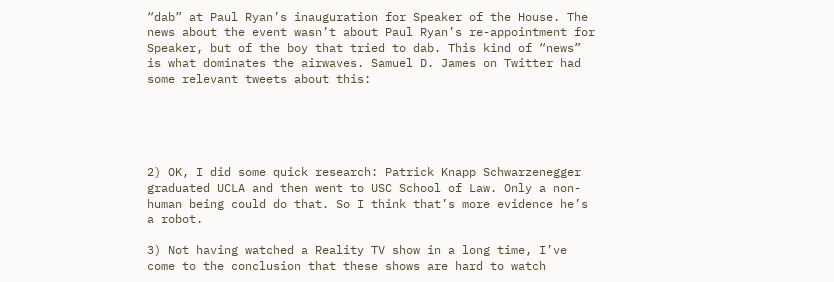“dab” at Paul Ryan’s inauguration for Speaker of the House. The news about the event wasn’t about Paul Ryan’s re-appointment for Speaker, but of the boy that tried to dab. This kind of “news” is what dominates the airwaves. Samuel D. James on Twitter had some relevant tweets about this:





2) OK, I did some quick research: Patrick Knapp Schwarzenegger graduated UCLA and then went to USC School of Law. Only a non-human being could do that. So I think that’s more evidence he’s a robot.

3) Not having watched a Reality TV show in a long time, I’ve come to the conclusion that these shows are hard to watch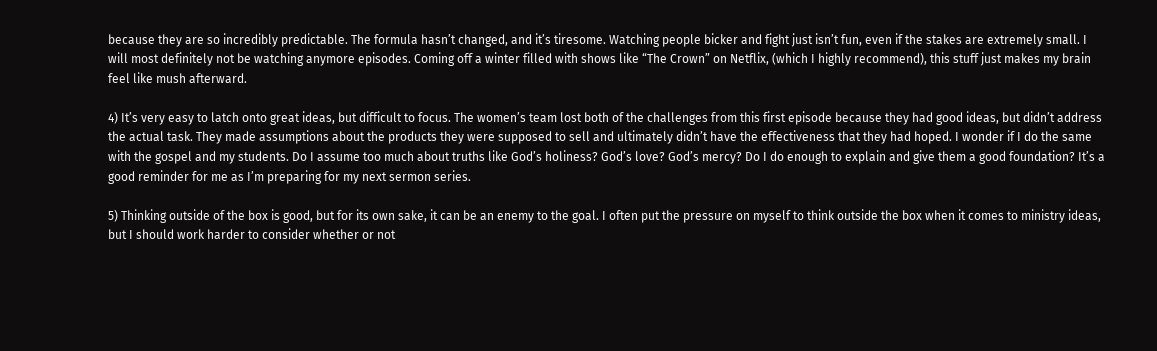because they are so incredibly predictable. The formula hasn’t changed, and it’s tiresome. Watching people bicker and fight just isn’t fun, even if the stakes are extremely small. I will most definitely not be watching anymore episodes. Coming off a winter filled with shows like “The Crown” on Netflix, (which I highly recommend), this stuff just makes my brain feel like mush afterward.

4) It’s very easy to latch onto great ideas, but difficult to focus. The women’s team lost both of the challenges from this first episode because they had good ideas, but didn’t address the actual task. They made assumptions about the products they were supposed to sell and ultimately didn’t have the effectiveness that they had hoped. I wonder if I do the same with the gospel and my students. Do I assume too much about truths like God’s holiness? God’s love? God’s mercy? Do I do enough to explain and give them a good foundation? It’s a good reminder for me as I’m preparing for my next sermon series.

5) Thinking outside of the box is good, but for its own sake, it can be an enemy to the goal. I often put the pressure on myself to think outside the box when it comes to ministry ideas, but I should work harder to consider whether or not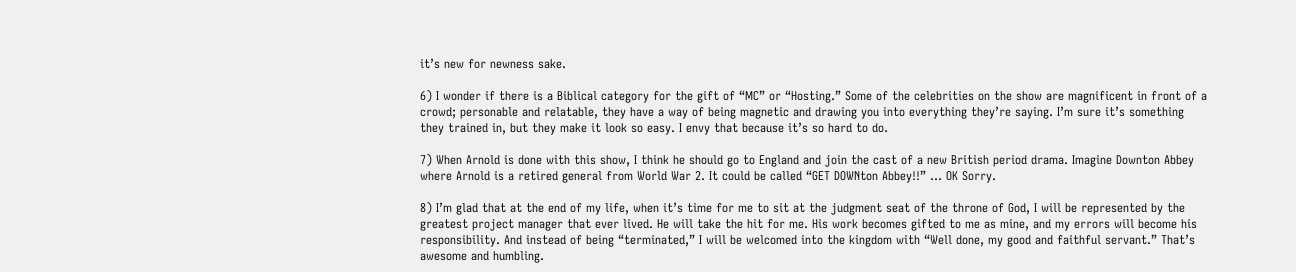it’s new for newness sake.

6) I wonder if there is a Biblical category for the gift of “MC” or “Hosting.” Some of the celebrities on the show are magnificent in front of a crowd; personable and relatable, they have a way of being magnetic and drawing you into everything they’re saying. I’m sure it’s something they trained in, but they make it look so easy. I envy that because it’s so hard to do.

7) When Arnold is done with this show, I think he should go to England and join the cast of a new British period drama. Imagine Downton Abbey where Arnold is a retired general from World War 2. It could be called “GET DOWNton Abbey!!” … OK Sorry.

8) I’m glad that at the end of my life, when it’s time for me to sit at the judgment seat of the throne of God, I will be represented by the greatest project manager that ever lived. He will take the hit for me. His work becomes gifted to me as mine, and my errors will become his responsibility. And instead of being “terminated,” I will be welcomed into the kingdom with “Well done, my good and faithful servant.” That’s awesome and humbling.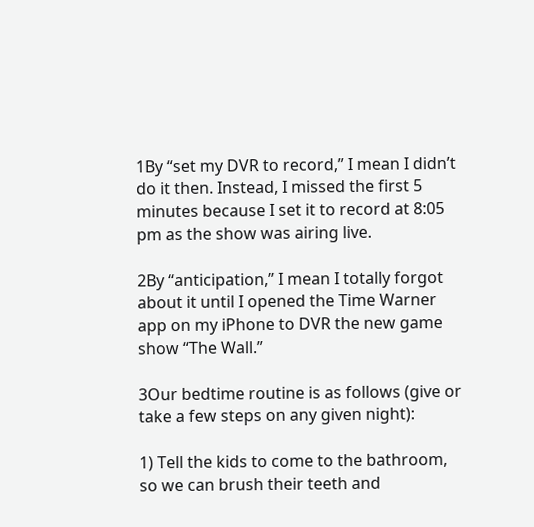1By “set my DVR to record,” I mean I didn’t do it then. Instead, I missed the first 5 minutes because I set it to record at 8:05 pm as the show was airing live.

2By “anticipation,” I mean I totally forgot about it until I opened the Time Warner app on my iPhone to DVR the new game show “The Wall.”

3Our bedtime routine is as follows (give or take a few steps on any given night):

1) Tell the kids to come to the bathroom, so we can brush their teeth and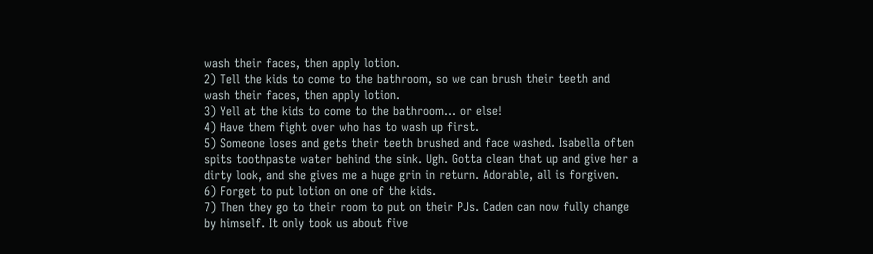wash their faces, then apply lotion.
2) Tell the kids to come to the bathroom, so we can brush their teeth and wash their faces, then apply lotion.
3) Yell at the kids to come to the bathroom… or else!
4) Have them fight over who has to wash up first.
5) Someone loses and gets their teeth brushed and face washed. Isabella often spits toothpaste water behind the sink. Ugh. Gotta clean that up and give her a dirty look, and she gives me a huge grin in return. Adorable, all is forgiven.
6) Forget to put lotion on one of the kids.
7) Then they go to their room to put on their PJs. Caden can now fully change by himself. It only took us about five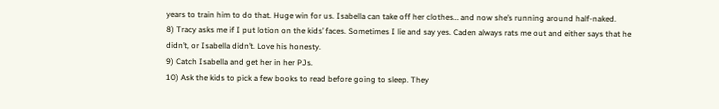years to train him to do that. Huge win for us. Isabella can take off her clothes… and now she’s running around half-naked.
8) Tracy asks me if I put lotion on the kids’ faces. Sometimes I lie and say yes. Caden always rats me out and either says that he didn’t, or Isabella didn’t. Love his honesty.
9) Catch Isabella and get her in her PJs.
10) Ask the kids to pick a few books to read before going to sleep. They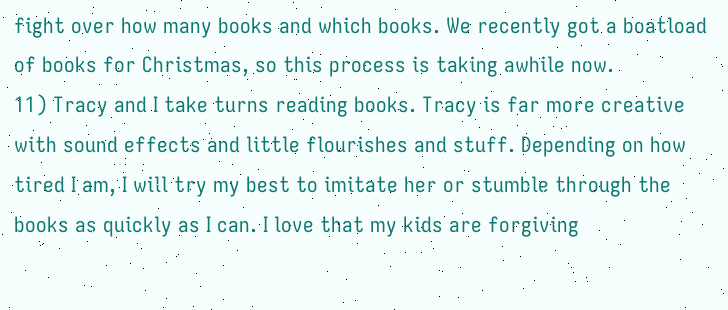fight over how many books and which books. We recently got a boatload of books for Christmas, so this process is taking awhile now.
11) Tracy and I take turns reading books. Tracy is far more creative with sound effects and little flourishes and stuff. Depending on how tired I am, I will try my best to imitate her or stumble through the books as quickly as I can. I love that my kids are forgiving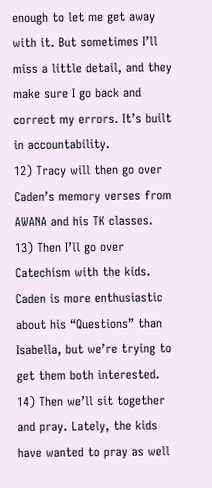enough to let me get away with it. But sometimes I’ll miss a little detail, and they make sure I go back and correct my errors. It’s built in accountability.
12) Tracy will then go over Caden’s memory verses from AWANA and his TK classes.
13) Then I’ll go over Catechism with the kids. Caden is more enthusiastic about his “Questions” than Isabella, but we’re trying to get them both interested.
14) Then we’ll sit together and pray. Lately, the kids have wanted to pray as well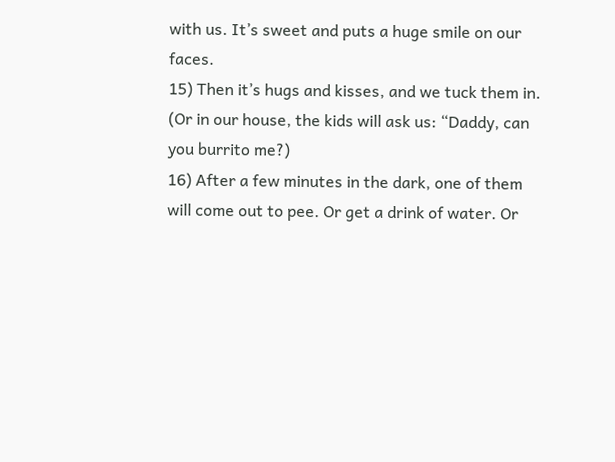with us. It’s sweet and puts a huge smile on our faces.
15) Then it’s hugs and kisses, and we tuck them in. (Or in our house, the kids will ask us: “Daddy, can you burrito me?)
16) After a few minutes in the dark, one of them will come out to pee. Or get a drink of water. Or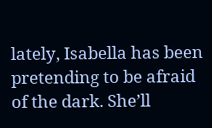lately, Isabella has been pretending to be afraid of the dark. She’ll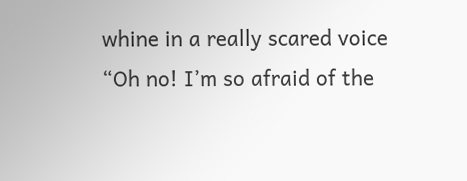whine in a really scared voice “Oh no! I’m so afraid of the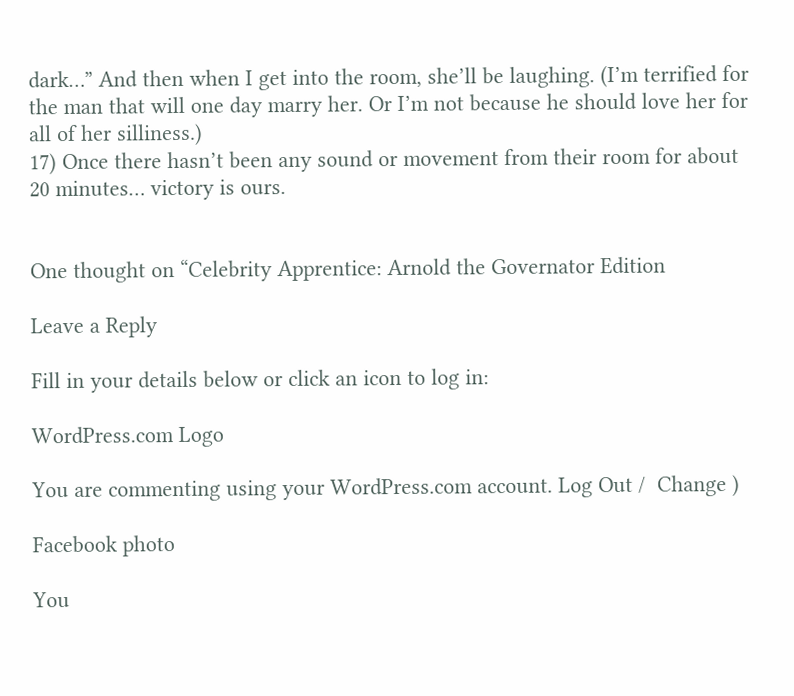dark…” And then when I get into the room, she’ll be laughing. (I’m terrified for the man that will one day marry her. Or I’m not because he should love her for all of her silliness.)
17) Once there hasn’t been any sound or movement from their room for about 20 minutes… victory is ours.


One thought on “Celebrity Apprentice: Arnold the Governator Edition

Leave a Reply

Fill in your details below or click an icon to log in:

WordPress.com Logo

You are commenting using your WordPress.com account. Log Out /  Change )

Facebook photo

You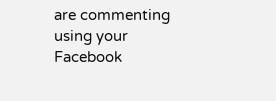are commenting using your Facebook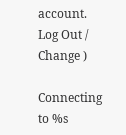account. Log Out /  Change )

Connecting to %s